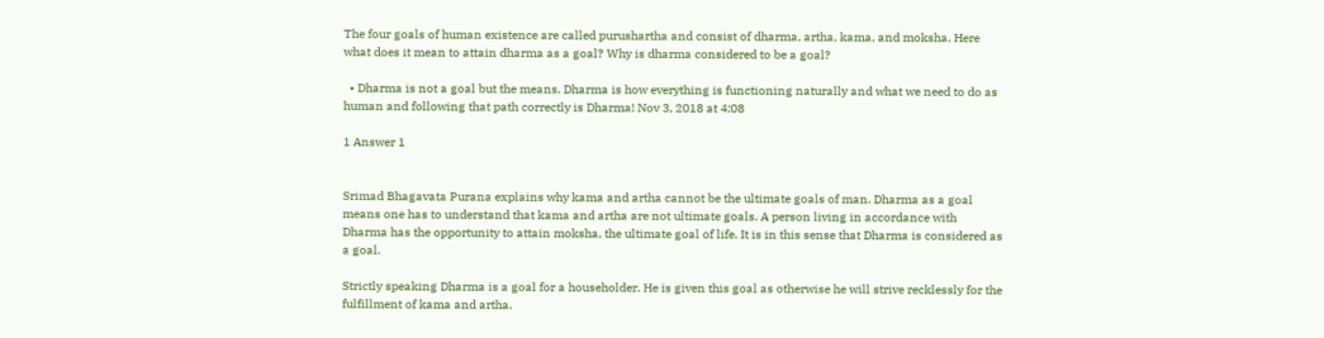The four goals of human existence are called purushartha and consist of dharma, artha, kama, and moksha. Here what does it mean to attain dharma as a goal? Why is dharma considered to be a goal?

  • Dharma is not a goal but the means. Dharma is how everything is functioning naturally and what we need to do as human and following that path correctly is Dharma! Nov 3, 2018 at 4:08

1 Answer 1


Srimad Bhagavata Purana explains why kama and artha cannot be the ultimate goals of man. Dharma as a goal means one has to understand that kama and artha are not ultimate goals. A person living in accordance with Dharma has the opportunity to attain moksha, the ultimate goal of life. It is in this sense that Dharma is considered as a goal.

Strictly speaking Dharma is a goal for a householder. He is given this goal as otherwise he will strive recklessly for the fulfillment of kama and artha.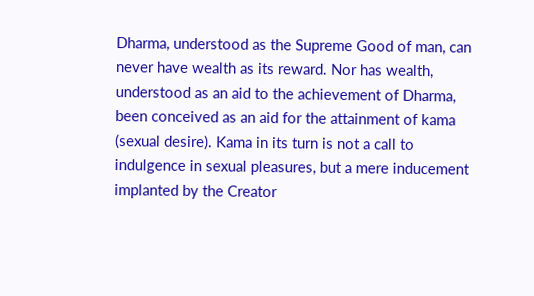Dharma, understood as the Supreme Good of man, can never have wealth as its reward. Nor has wealth, understood as an aid to the achievement of Dharma, been conceived as an aid for the attainment of kama (sexual desire). Kama in its turn is not a call to indulgence in sexual pleasures, but a mere inducement implanted by the Creator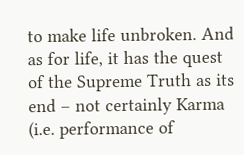to make life unbroken. And as for life, it has the quest of the Supreme Truth as its end – not certainly Karma (i.e. performance of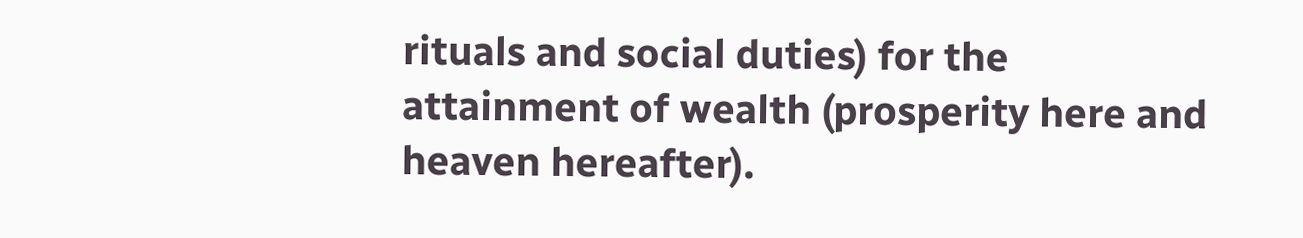rituals and social duties) for the attainment of wealth (prosperity here and heaven hereafter).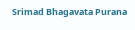Srimad Bhagavata Purana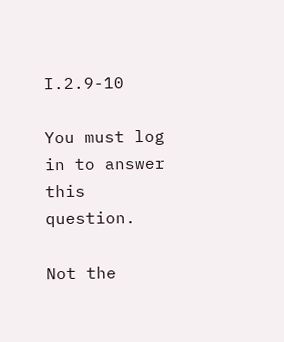I.2.9-10

You must log in to answer this question.

Not the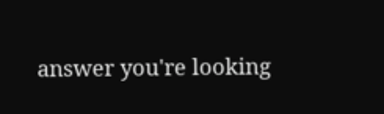answer you're looking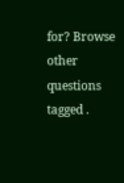for? Browse other questions tagged .